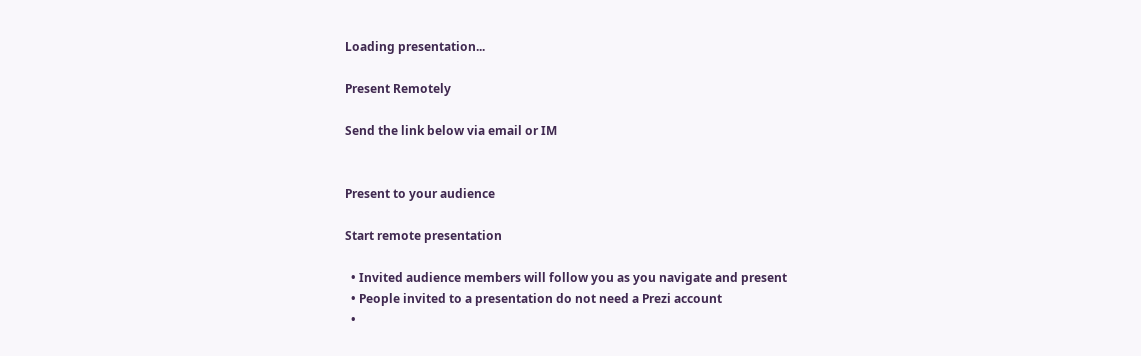Loading presentation...

Present Remotely

Send the link below via email or IM


Present to your audience

Start remote presentation

  • Invited audience members will follow you as you navigate and present
  • People invited to a presentation do not need a Prezi account
  •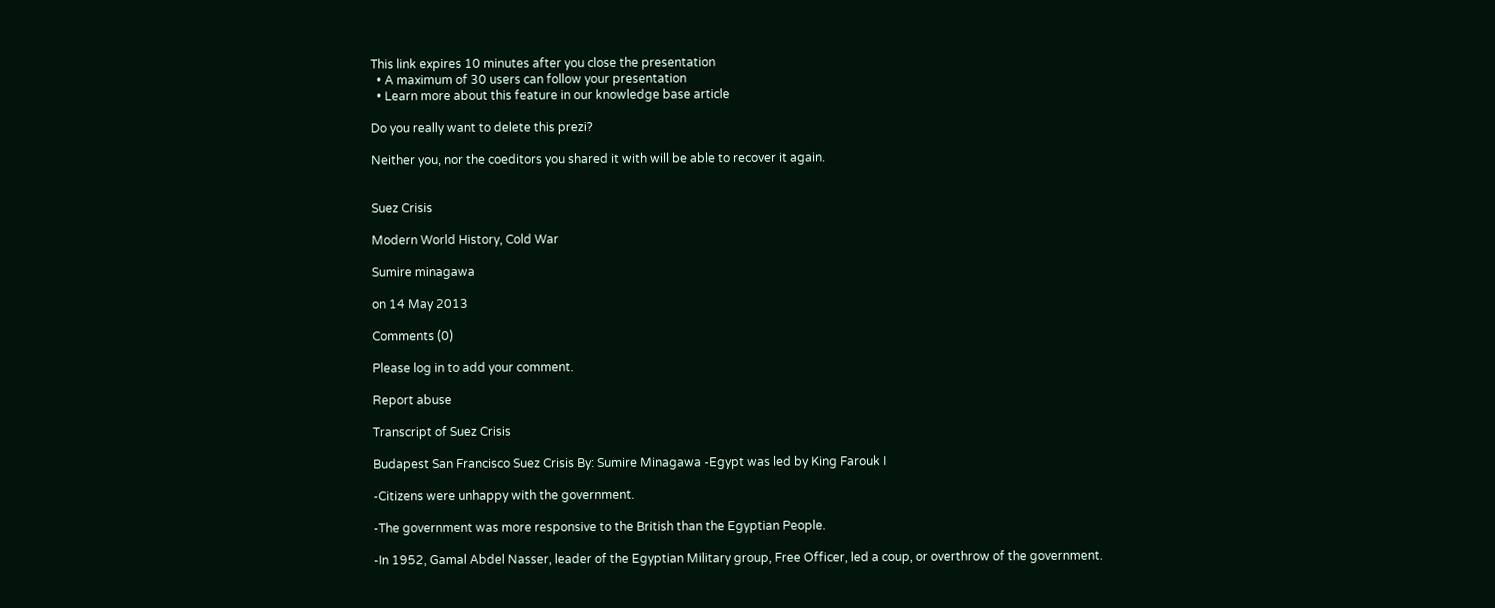This link expires 10 minutes after you close the presentation
  • A maximum of 30 users can follow your presentation
  • Learn more about this feature in our knowledge base article

Do you really want to delete this prezi?

Neither you, nor the coeditors you shared it with will be able to recover it again.


Suez Crisis

Modern World History, Cold War

Sumire minagawa

on 14 May 2013

Comments (0)

Please log in to add your comment.

Report abuse

Transcript of Suez Crisis

Budapest San Francisco Suez Crisis By: Sumire Minagawa -Egypt was led by King Farouk I

-Citizens were unhappy with the government.

-The government was more responsive to the British than the Egyptian People.

-In 1952, Gamal Abdel Nasser, leader of the Egyptian Military group, Free Officer, led a coup, or overthrow of the government.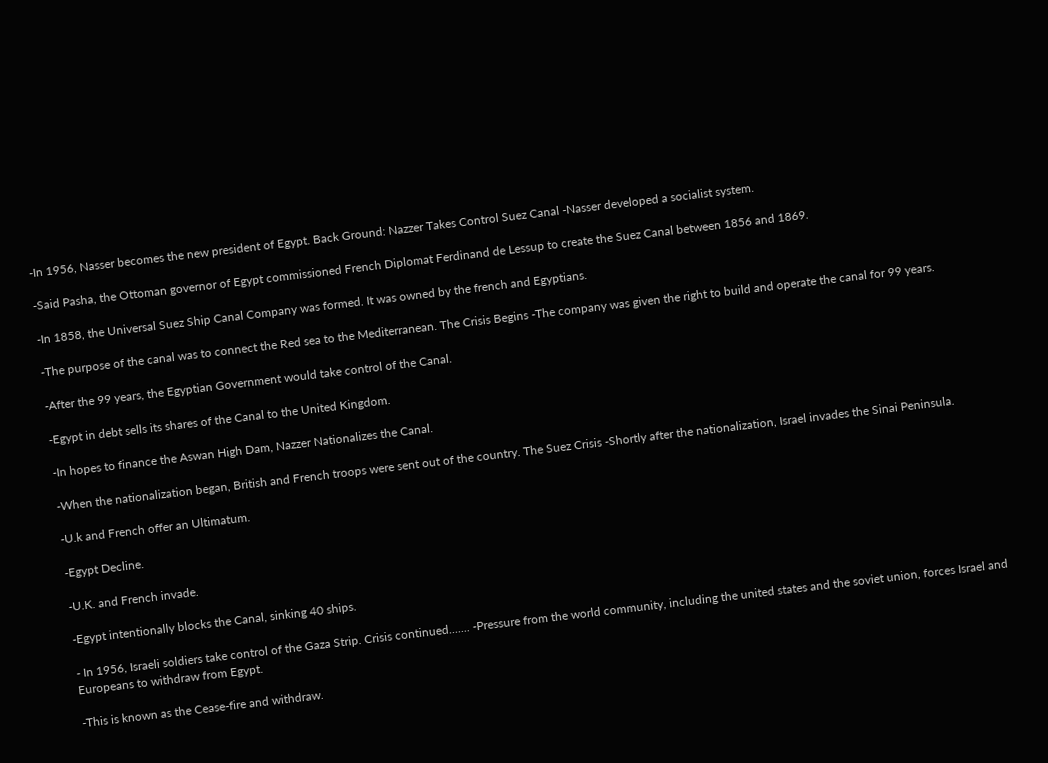-In 1956, Nasser becomes the new president of Egypt. Back Ground: Nazzer Takes Control Suez Canal -Nasser developed a socialist system.

-Said Pasha, the Ottoman governor of Egypt commissioned French Diplomat Ferdinand de Lessup to create the Suez Canal between 1856 and 1869.

-In 1858, the Universal Suez Ship Canal Company was formed. It was owned by the french and Egyptians.

-The purpose of the canal was to connect the Red sea to the Mediterranean. The Crisis Begins -The company was given the right to build and operate the canal for 99 years.

-After the 99 years, the Egyptian Government would take control of the Canal.

-Egypt in debt sells its shares of the Canal to the United Kingdom.

-In hopes to finance the Aswan High Dam, Nazzer Nationalizes the Canal.

-When the nationalization began, British and French troops were sent out of the country. The Suez Crisis -Shortly after the nationalization, Israel invades the Sinai Peninsula.

-U.k and French offer an Ultimatum.

-Egypt Decline.

-U.K. and French invade.

-Egypt intentionally blocks the Canal, sinking 40 ships.

- In 1956, Israeli soldiers take control of the Gaza Strip. Crisis continued....... -Pressure from the world community, including the united states and the soviet union, forces Israel and Europeans to withdraw from Egypt.

-This is known as the Cease-fire and withdraw.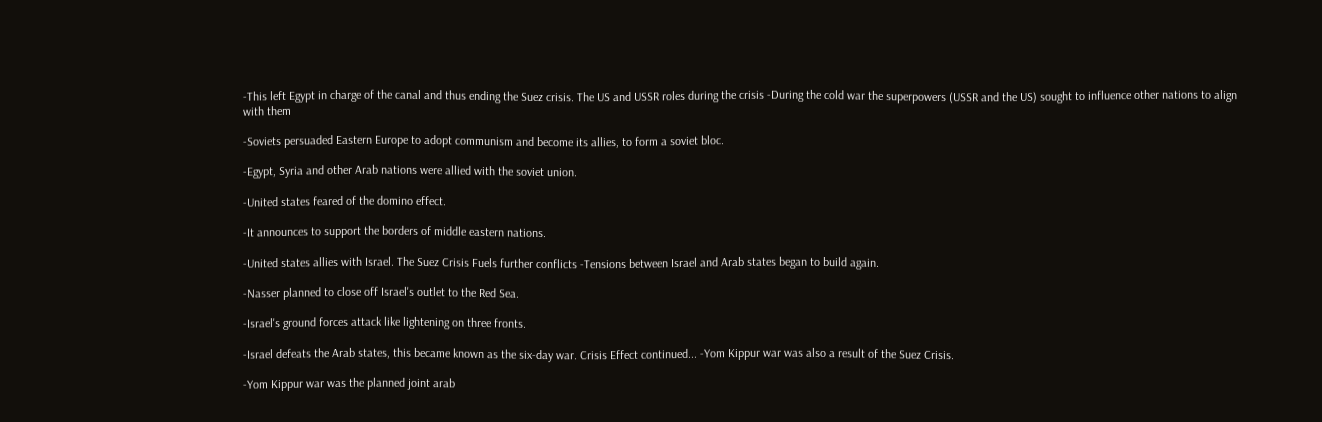-This left Egypt in charge of the canal and thus ending the Suez crisis. The US and USSR roles during the crisis -During the cold war the superpowers (USSR and the US) sought to influence other nations to align with them

-Soviets persuaded Eastern Europe to adopt communism and become its allies, to form a soviet bloc.

-Egypt, Syria and other Arab nations were allied with the soviet union.

-United states feared of the domino effect.

-It announces to support the borders of middle eastern nations.

-United states allies with Israel. The Suez Crisis Fuels further conflicts -Tensions between Israel and Arab states began to build again.

-Nasser planned to close off Israel's outlet to the Red Sea.

-Israel's ground forces attack like lightening on three fronts.

-Israel defeats the Arab states, this became known as the six-day war. Crisis Effect continued... -Yom Kippur war was also a result of the Suez Crisis.

-Yom Kippur war was the planned joint arab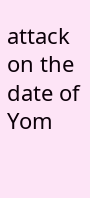attack on the date of Yom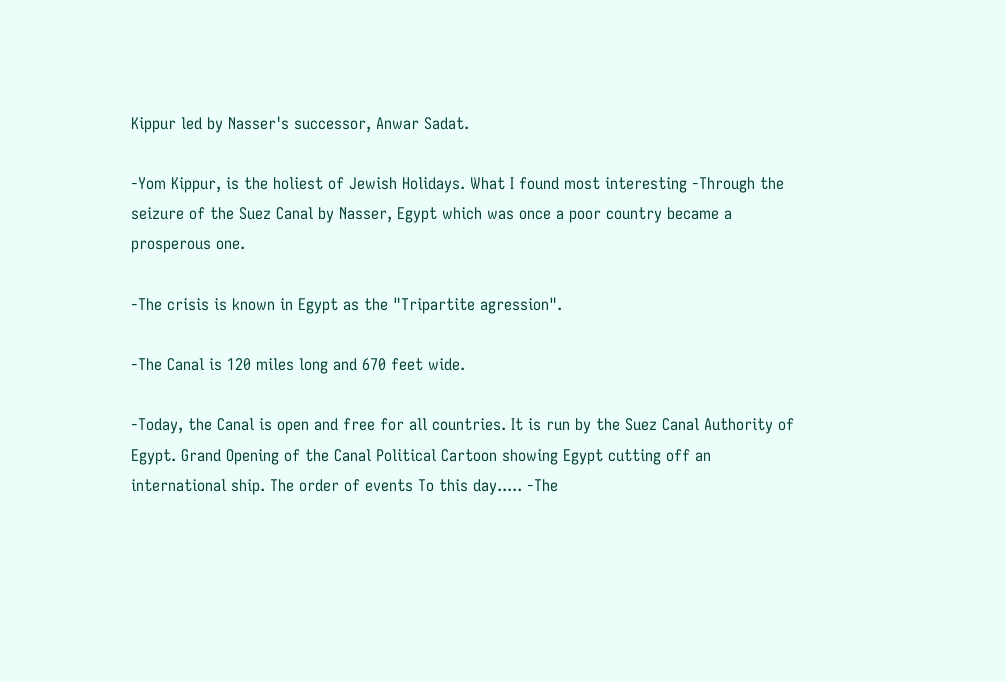Kippur led by Nasser's successor, Anwar Sadat.

-Yom Kippur, is the holiest of Jewish Holidays. What I found most interesting -Through the seizure of the Suez Canal by Nasser, Egypt which was once a poor country became a prosperous one.

-The crisis is known in Egypt as the "Tripartite agression".

-The Canal is 120 miles long and 670 feet wide.

-Today, the Canal is open and free for all countries. It is run by the Suez Canal Authority of Egypt. Grand Opening of the Canal Political Cartoon showing Egypt cutting off an international ship. The order of events To this day..... -The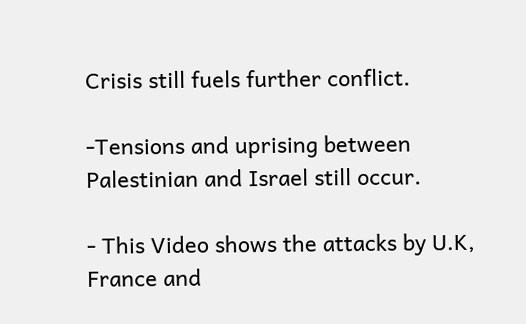Crisis still fuels further conflict.

-Tensions and uprising between Palestinian and Israel still occur.

- This Video shows the attacks by U.K, France and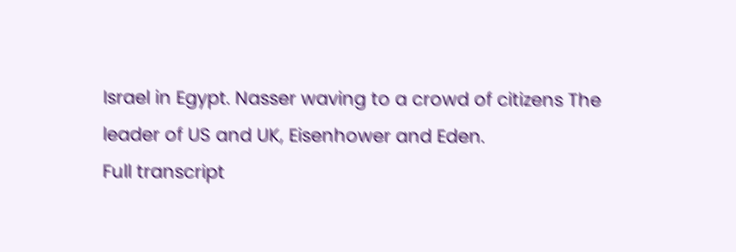Israel in Egypt. Nasser waving to a crowd of citizens The leader of US and UK, Eisenhower and Eden.
Full transcript